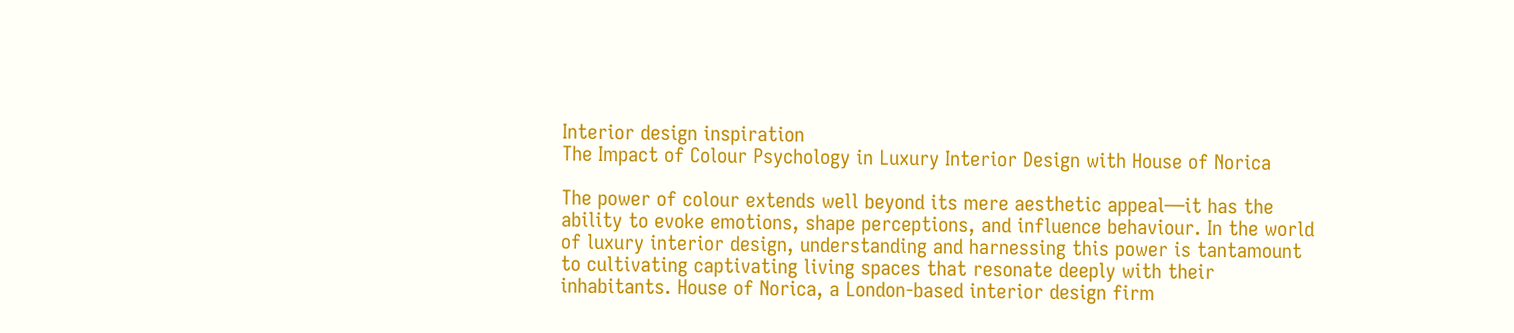Interior design inspiration
The Impact of Colour Psychology in Luxury Interior Design with House of Norica

The power of colour extends well beyond its mere aesthetic appeal—it has the ability to evoke emotions, shape perceptions, and influence behaviour. In the world of luxury interior design, understanding and harnessing this power is tantamount to cultivating captivating living spaces that resonate deeply with their inhabitants. House of Norica, a London-based interior design firm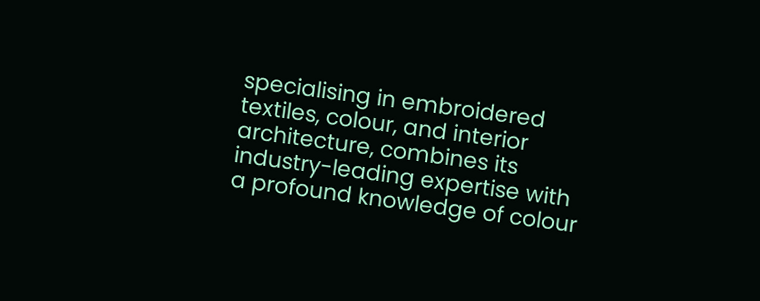specialising in embroidered textiles, colour, and interior architecture, combines its industry-leading expertise with a profound knowledge of colour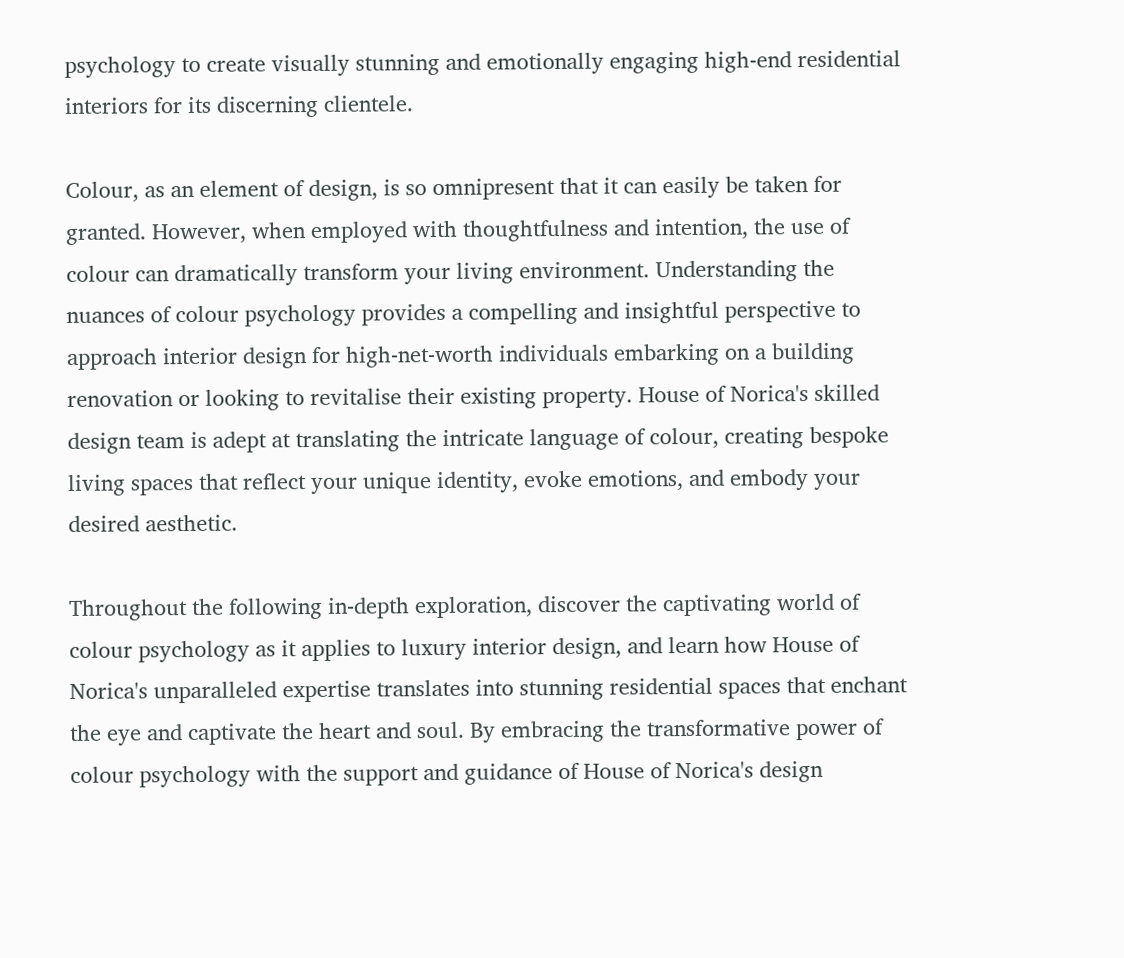psychology to create visually stunning and emotionally engaging high-end residential interiors for its discerning clientele.

Colour, as an element of design, is so omnipresent that it can easily be taken for granted. However, when employed with thoughtfulness and intention, the use of colour can dramatically transform your living environment. Understanding the nuances of colour psychology provides a compelling and insightful perspective to approach interior design for high-net-worth individuals embarking on a building renovation or looking to revitalise their existing property. House of Norica's skilled design team is adept at translating the intricate language of colour, creating bespoke living spaces that reflect your unique identity, evoke emotions, and embody your desired aesthetic.

Throughout the following in-depth exploration, discover the captivating world of colour psychology as it applies to luxury interior design, and learn how House of Norica's unparalleled expertise translates into stunning residential spaces that enchant the eye and captivate the heart and soul. By embracing the transformative power of colour psychology with the support and guidance of House of Norica's design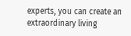experts, you can create an extraordinary living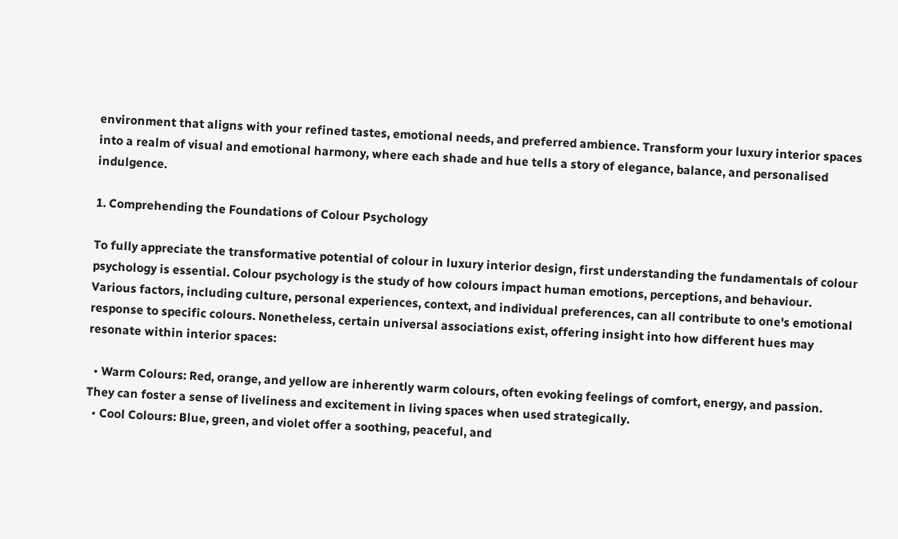environment that aligns with your refined tastes, emotional needs, and preferred ambience. Transform your luxury interior spaces into a realm of visual and emotional harmony, where each shade and hue tells a story of elegance, balance, and personalised indulgence.

1. Comprehending the Foundations of Colour Psychology

To fully appreciate the transformative potential of colour in luxury interior design, first understanding the fundamentals of colour psychology is essential. Colour psychology is the study of how colours impact human emotions, perceptions, and behaviour. Various factors, including culture, personal experiences, context, and individual preferences, can all contribute to one's emotional response to specific colours. Nonetheless, certain universal associations exist, offering insight into how different hues may resonate within interior spaces:

  • Warm Colours: Red, orange, and yellow are inherently warm colours, often evoking feelings of comfort, energy, and passion. They can foster a sense of liveliness and excitement in living spaces when used strategically.
  • Cool Colours: Blue, green, and violet offer a soothing, peaceful, and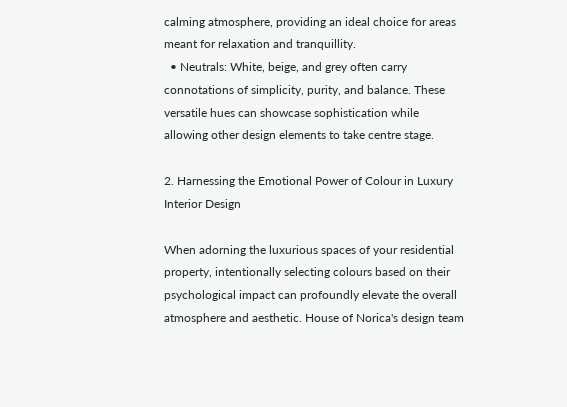calming atmosphere, providing an ideal choice for areas meant for relaxation and tranquillity.
  • Neutrals: White, beige, and grey often carry connotations of simplicity, purity, and balance. These versatile hues can showcase sophistication while allowing other design elements to take centre stage.

2. Harnessing the Emotional Power of Colour in Luxury Interior Design

When adorning the luxurious spaces of your residential property, intentionally selecting colours based on their psychological impact can profoundly elevate the overall atmosphere and aesthetic. House of Norica's design team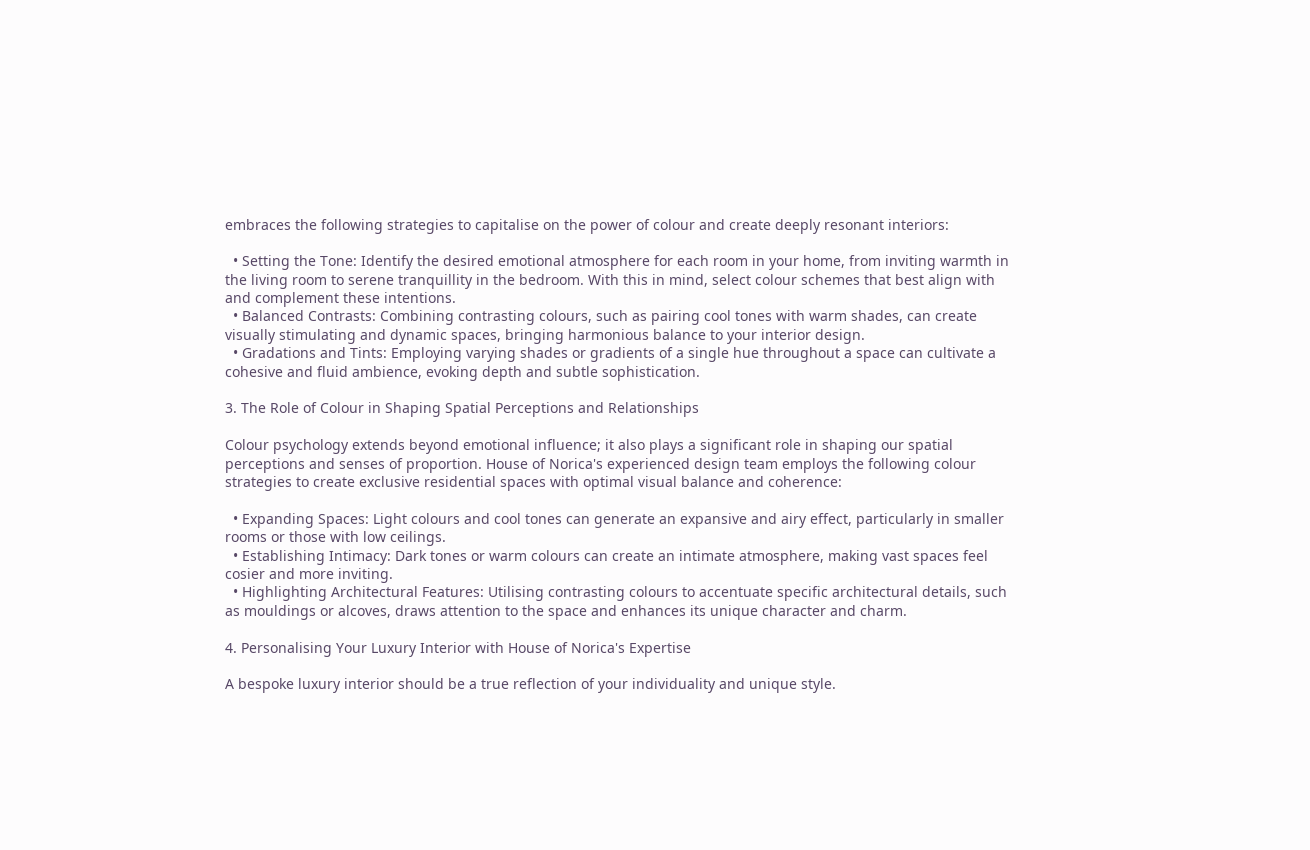embraces the following strategies to capitalise on the power of colour and create deeply resonant interiors:

  • Setting the Tone: Identify the desired emotional atmosphere for each room in your home, from inviting warmth in the living room to serene tranquillity in the bedroom. With this in mind, select colour schemes that best align with and complement these intentions.
  • Balanced Contrasts: Combining contrasting colours, such as pairing cool tones with warm shades, can create visually stimulating and dynamic spaces, bringing harmonious balance to your interior design.
  • Gradations and Tints: Employing varying shades or gradients of a single hue throughout a space can cultivate a cohesive and fluid ambience, evoking depth and subtle sophistication.

3. The Role of Colour in Shaping Spatial Perceptions and Relationships

Colour psychology extends beyond emotional influence; it also plays a significant role in shaping our spatial perceptions and senses of proportion. House of Norica's experienced design team employs the following colour strategies to create exclusive residential spaces with optimal visual balance and coherence:

  • Expanding Spaces: Light colours and cool tones can generate an expansive and airy effect, particularly in smaller rooms or those with low ceilings.
  • Establishing Intimacy: Dark tones or warm colours can create an intimate atmosphere, making vast spaces feel cosier and more inviting.
  • Highlighting Architectural Features: Utilising contrasting colours to accentuate specific architectural details, such as mouldings or alcoves, draws attention to the space and enhances its unique character and charm.

4. Personalising Your Luxury Interior with House of Norica's Expertise

A bespoke luxury interior should be a true reflection of your individuality and unique style.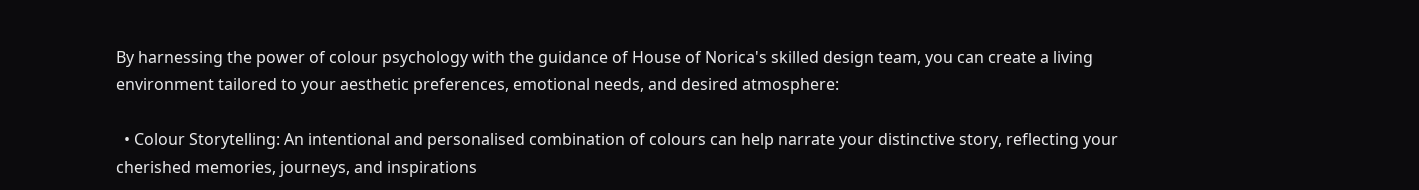By harnessing the power of colour psychology with the guidance of House of Norica's skilled design team, you can create a living environment tailored to your aesthetic preferences, emotional needs, and desired atmosphere:

  • Colour Storytelling: An intentional and personalised combination of colours can help narrate your distinctive story, reflecting your cherished memories, journeys, and inspirations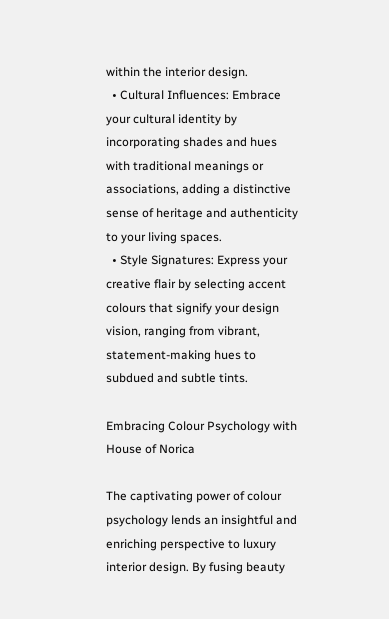within the interior design.
  • Cultural Influences: Embrace your cultural identity by incorporating shades and hues with traditional meanings or associations, adding a distinctive sense of heritage and authenticity to your living spaces.
  • Style Signatures: Express your creative flair by selecting accent colours that signify your design vision, ranging from vibrant, statement-making hues to subdued and subtle tints.

Embracing Colour Psychology with House of Norica

The captivating power of colour psychology lends an insightful and enriching perspective to luxury interior design. By fusing beauty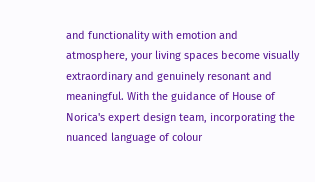and functionality with emotion and atmosphere, your living spaces become visually extraordinary and genuinely resonant and meaningful. With the guidance of House of Norica's expert design team, incorporating the nuanced language of colour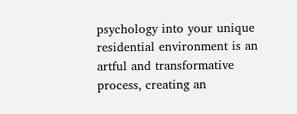psychology into your unique residential environment is an artful and transformative process, creating an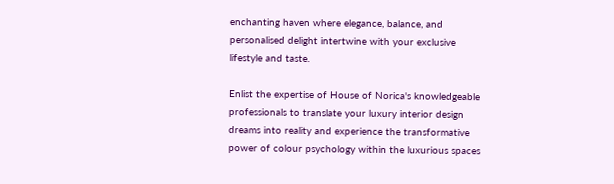enchanting haven where elegance, balance, and personalised delight intertwine with your exclusive lifestyle and taste.

Enlist the expertise of House of Norica's knowledgeable professionals to translate your luxury interior design dreams into reality and experience the transformative power of colour psychology within the luxurious spaces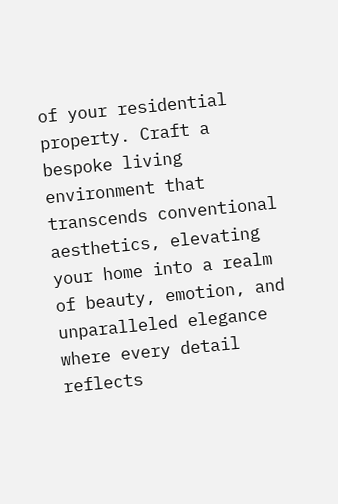of your residential property. Craft a bespoke living environment that transcends conventional aesthetics, elevating your home into a realm of beauty, emotion, and unparalleled elegance where every detail reflects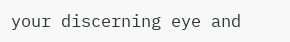your discerning eye and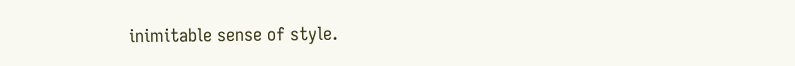inimitable sense of style.